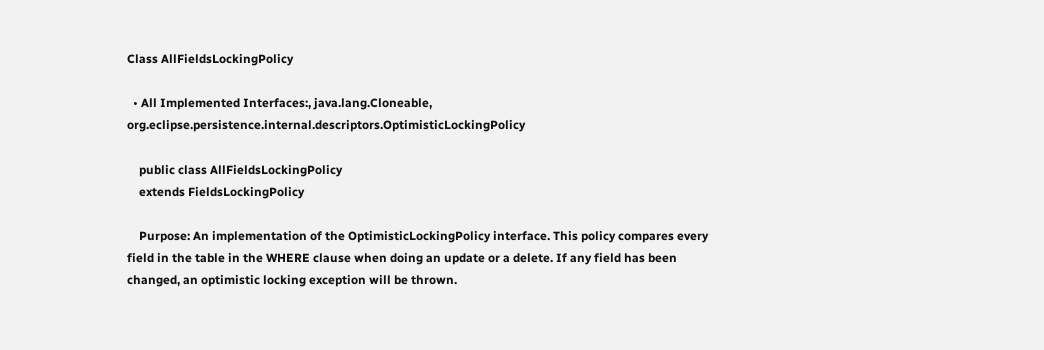Class AllFieldsLockingPolicy

  • All Implemented Interfaces:, java.lang.Cloneable, org.eclipse.persistence.internal.descriptors.OptimisticLockingPolicy

    public class AllFieldsLockingPolicy
    extends FieldsLockingPolicy

    Purpose: An implementation of the OptimisticLockingPolicy interface. This policy compares every field in the table in the WHERE clause when doing an update or a delete. If any field has been changed, an optimistic locking exception will be thrown.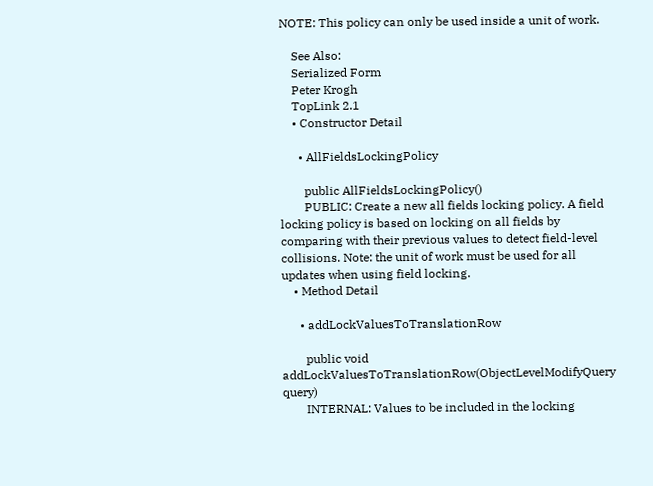NOTE: This policy can only be used inside a unit of work.

    See Also:
    Serialized Form
    Peter Krogh
    TopLink 2.1
    • Constructor Detail

      • AllFieldsLockingPolicy

        public AllFieldsLockingPolicy()
        PUBLIC: Create a new all fields locking policy. A field locking policy is based on locking on all fields by comparing with their previous values to detect field-level collisions. Note: the unit of work must be used for all updates when using field locking.
    • Method Detail

      • addLockValuesToTranslationRow

        public void addLockValuesToTranslationRow(ObjectLevelModifyQuery query)
        INTERNAL: Values to be included in the locking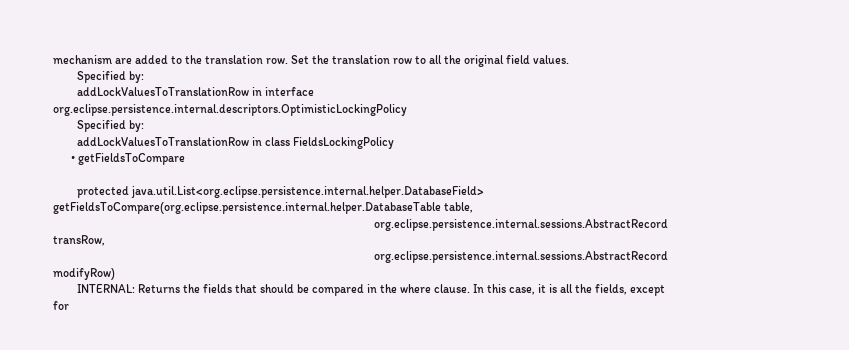mechanism are added to the translation row. Set the translation row to all the original field values.
        Specified by:
        addLockValuesToTranslationRow in interface org.eclipse.persistence.internal.descriptors.OptimisticLockingPolicy
        Specified by:
        addLockValuesToTranslationRow in class FieldsLockingPolicy
      • getFieldsToCompare

        protected java.util.List<org.eclipse.persistence.internal.helper.DatabaseField> getFieldsToCompare(org.eclipse.persistence.internal.helper.DatabaseTable table,
                                                                                                           org.eclipse.persistence.internal.sessions.AbstractRecord transRow,
                                                                                                           org.eclipse.persistence.internal.sessions.AbstractRecord modifyRow)
        INTERNAL: Returns the fields that should be compared in the where clause. In this case, it is all the fields, except for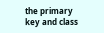the primary key and class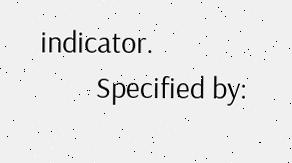indicator.
        Specified by: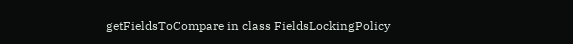getFieldsToCompare in class FieldsLockingPolicy